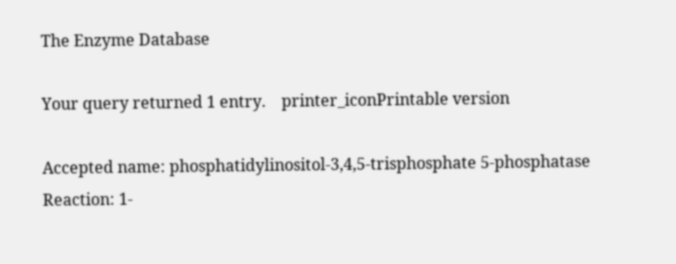The Enzyme Database

Your query returned 1 entry.    printer_iconPrintable version

Accepted name: phosphatidylinositol-3,4,5-trisphosphate 5-phosphatase
Reaction: 1-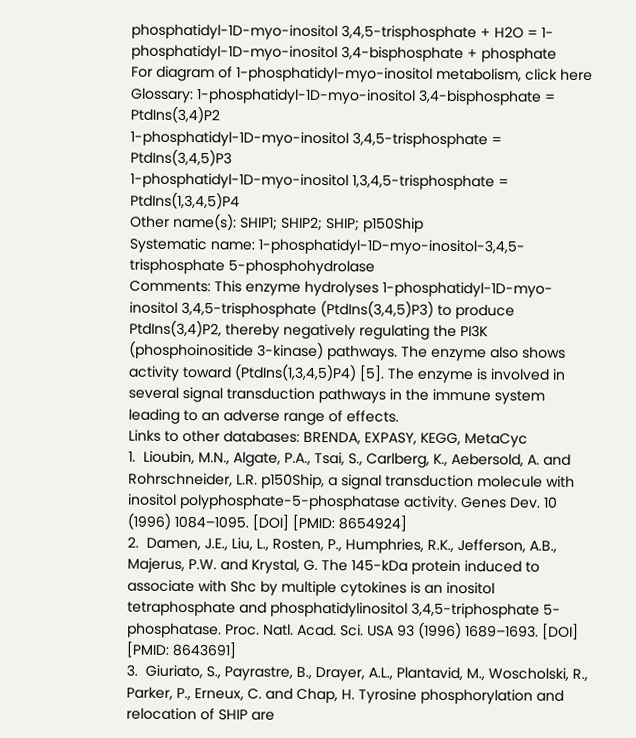phosphatidyl-1D-myo-inositol 3,4,5-trisphosphate + H2O = 1-phosphatidyl-1D-myo-inositol 3,4-bisphosphate + phosphate
For diagram of 1-phosphatidyl-myo-inositol metabolism, click here
Glossary: 1-phosphatidyl-1D-myo-inositol 3,4-bisphosphate = PtdIns(3,4)P2
1-phosphatidyl-1D-myo-inositol 3,4,5-trisphosphate = PtdIns(3,4,5)P3
1-phosphatidyl-1D-myo-inositol 1,3,4,5-trisphosphate = PtdIns(1,3,4,5)P4
Other name(s): SHIP1; SHIP2; SHIP; p150Ship
Systematic name: 1-phosphatidyl-1D-myo-inositol-3,4,5-trisphosphate 5-phosphohydrolase
Comments: This enzyme hydrolyses 1-phosphatidyl-1D-myo-inositol 3,4,5-trisphosphate (PtdIns(3,4,5)P3) to produce PtdIns(3,4)P2, thereby negatively regulating the PI3K (phosphoinositide 3-kinase) pathways. The enzyme also shows activity toward (PtdIns(1,3,4,5)P4) [5]. The enzyme is involved in several signal transduction pathways in the immune system leading to an adverse range of effects.
Links to other databases: BRENDA, EXPASY, KEGG, MetaCyc
1.  Lioubin, M.N., Algate, P.A., Tsai, S., Carlberg, K., Aebersold, A. and Rohrschneider, L.R. p150Ship, a signal transduction molecule with inositol polyphosphate-5-phosphatase activity. Genes Dev. 10 (1996) 1084–1095. [DOI] [PMID: 8654924]
2.  Damen, J.E., Liu, L., Rosten, P., Humphries, R.K., Jefferson, A.B., Majerus, P.W. and Krystal, G. The 145-kDa protein induced to associate with Shc by multiple cytokines is an inositol tetraphosphate and phosphatidylinositol 3,4,5-triphosphate 5-phosphatase. Proc. Natl. Acad. Sci. USA 93 (1996) 1689–1693. [DOI] [PMID: 8643691]
3.  Giuriato, S., Payrastre, B., Drayer, A.L., Plantavid, M., Woscholski, R., Parker, P., Erneux, C. and Chap, H. Tyrosine phosphorylation and relocation of SHIP are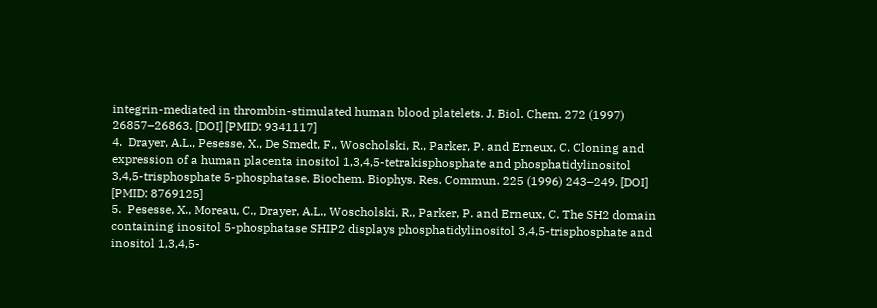integrin-mediated in thrombin-stimulated human blood platelets. J. Biol. Chem. 272 (1997) 26857–26863. [DOI] [PMID: 9341117]
4.  Drayer, A.L., Pesesse, X., De Smedt, F., Woscholski, R., Parker, P. and Erneux, C. Cloning and expression of a human placenta inositol 1,3,4,5-tetrakisphosphate and phosphatidylinositol 3,4,5-trisphosphate 5-phosphatase. Biochem. Biophys. Res. Commun. 225 (1996) 243–249. [DOI] [PMID: 8769125]
5.  Pesesse, X., Moreau, C., Drayer, A.L., Woscholski, R., Parker, P. and Erneux, C. The SH2 domain containing inositol 5-phosphatase SHIP2 displays phosphatidylinositol 3,4,5-trisphosphate and inositol 1,3,4,5-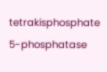tetrakisphosphate 5-phosphatase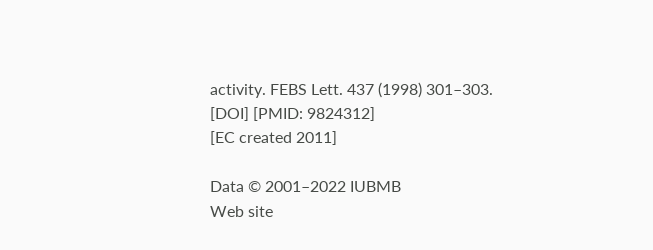activity. FEBS Lett. 437 (1998) 301–303. [DOI] [PMID: 9824312]
[EC created 2011]

Data © 2001–2022 IUBMB
Web site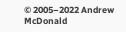© 2005–2022 Andrew McDonald